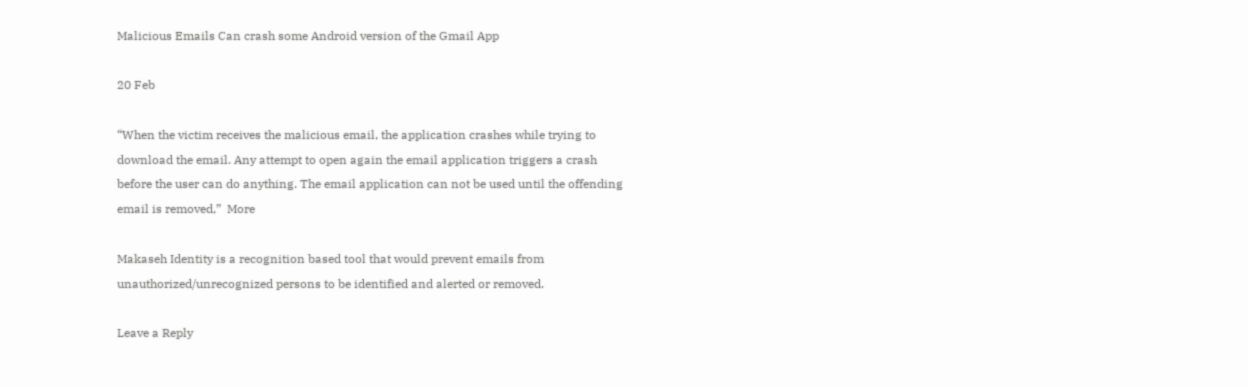Malicious Emails Can crash some Android version of the Gmail App

20 Feb

“When the victim receives the malicious email, the application crashes while trying to download the email. Any attempt to open again the email application triggers a crash before the user can do anything. The email application can not be used until the offending email is removed,”  More

Makaseh Identity is a recognition based tool that would prevent emails from unauthorized/unrecognized persons to be identified and alerted or removed.

Leave a Reply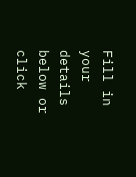Fill in your details below or click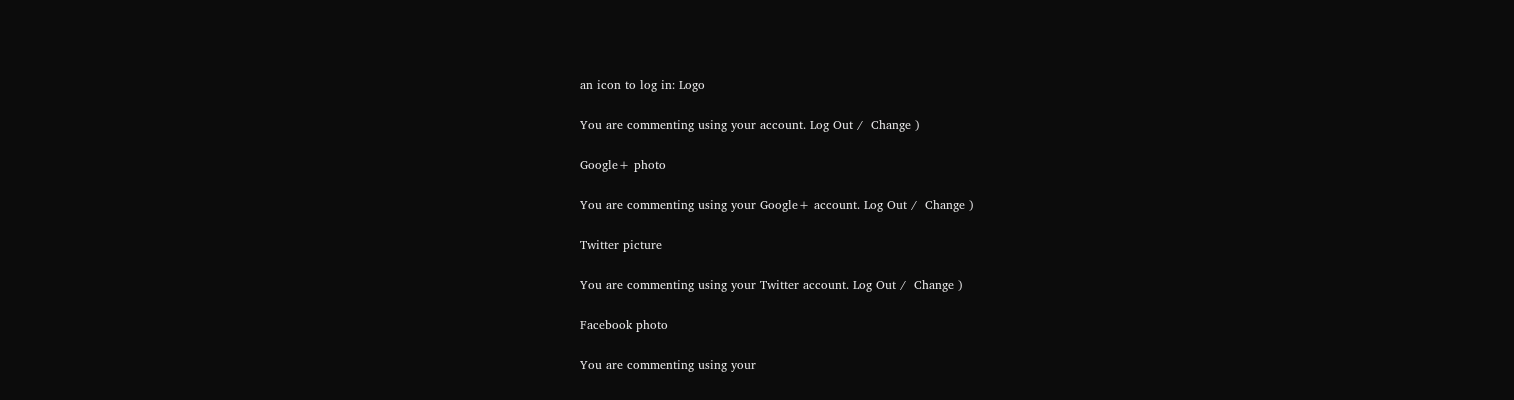an icon to log in: Logo

You are commenting using your account. Log Out /  Change )

Google+ photo

You are commenting using your Google+ account. Log Out /  Change )

Twitter picture

You are commenting using your Twitter account. Log Out /  Change )

Facebook photo

You are commenting using your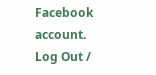Facebook account. Log Out /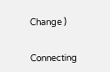Change )


Connecting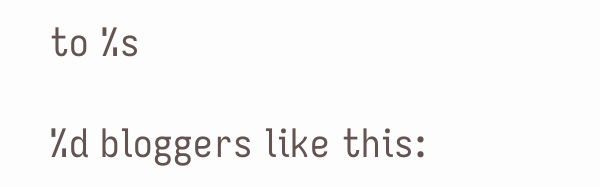to %s

%d bloggers like this: